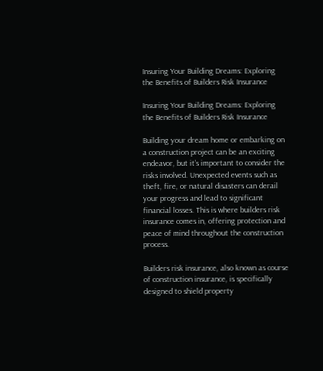Insuring Your Building Dreams: Exploring the Benefits of Builders Risk Insurance

Insuring Your Building Dreams: Exploring the Benefits of Builders Risk Insurance

Building your dream home or embarking on a construction project can be an exciting endeavor, but it’s important to consider the risks involved. Unexpected events such as theft, fire, or natural disasters can derail your progress and lead to significant financial losses. This is where builders risk insurance comes in, offering protection and peace of mind throughout the construction process.

Builders risk insurance, also known as course of construction insurance, is specifically designed to shield property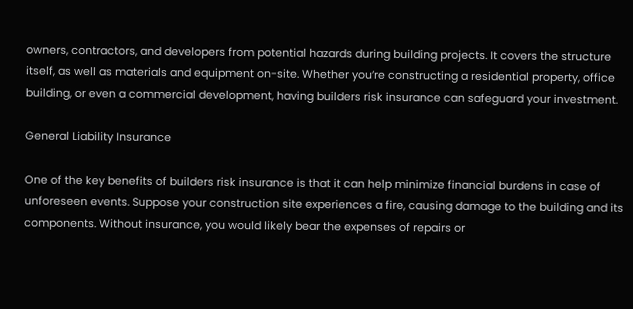owners, contractors, and developers from potential hazards during building projects. It covers the structure itself, as well as materials and equipment on-site. Whether you’re constructing a residential property, office building, or even a commercial development, having builders risk insurance can safeguard your investment.

General Liability Insurance

One of the key benefits of builders risk insurance is that it can help minimize financial burdens in case of unforeseen events. Suppose your construction site experiences a fire, causing damage to the building and its components. Without insurance, you would likely bear the expenses of repairs or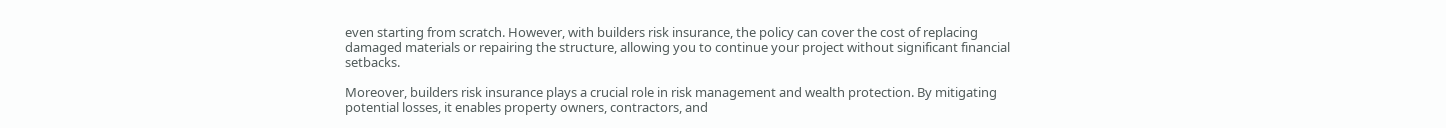even starting from scratch. However, with builders risk insurance, the policy can cover the cost of replacing damaged materials or repairing the structure, allowing you to continue your project without significant financial setbacks.

Moreover, builders risk insurance plays a crucial role in risk management and wealth protection. By mitigating potential losses, it enables property owners, contractors, and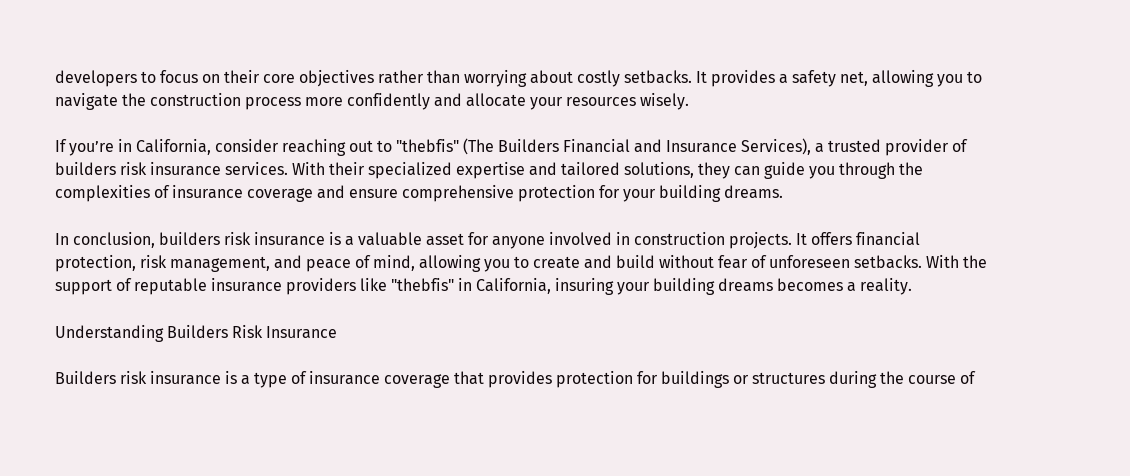developers to focus on their core objectives rather than worrying about costly setbacks. It provides a safety net, allowing you to navigate the construction process more confidently and allocate your resources wisely.

If you’re in California, consider reaching out to "thebfis" (The Builders Financial and Insurance Services), a trusted provider of builders risk insurance services. With their specialized expertise and tailored solutions, they can guide you through the complexities of insurance coverage and ensure comprehensive protection for your building dreams.

In conclusion, builders risk insurance is a valuable asset for anyone involved in construction projects. It offers financial protection, risk management, and peace of mind, allowing you to create and build without fear of unforeseen setbacks. With the support of reputable insurance providers like "thebfis" in California, insuring your building dreams becomes a reality.

Understanding Builders Risk Insurance

Builders risk insurance is a type of insurance coverage that provides protection for buildings or structures during the course of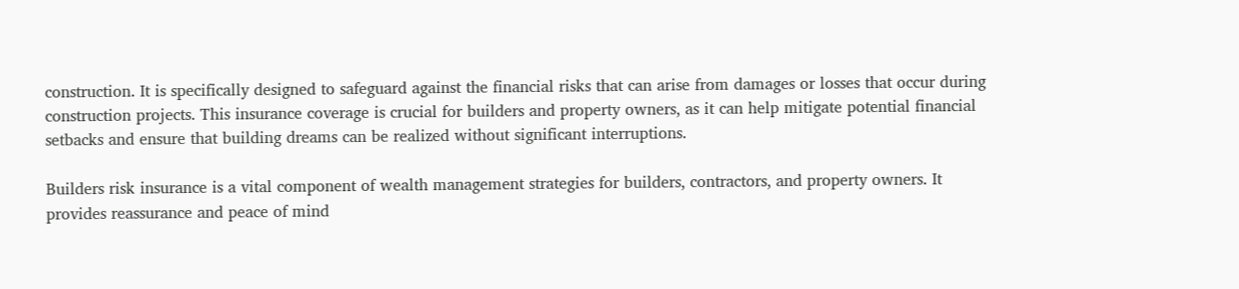construction. It is specifically designed to safeguard against the financial risks that can arise from damages or losses that occur during construction projects. This insurance coverage is crucial for builders and property owners, as it can help mitigate potential financial setbacks and ensure that building dreams can be realized without significant interruptions.

Builders risk insurance is a vital component of wealth management strategies for builders, contractors, and property owners. It provides reassurance and peace of mind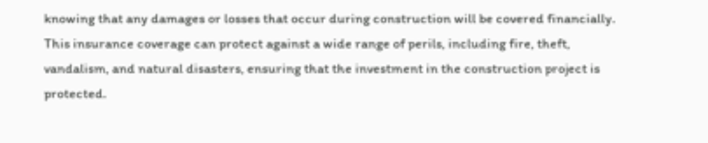knowing that any damages or losses that occur during construction will be covered financially. This insurance coverage can protect against a wide range of perils, including fire, theft, vandalism, and natural disasters, ensuring that the investment in the construction project is protected.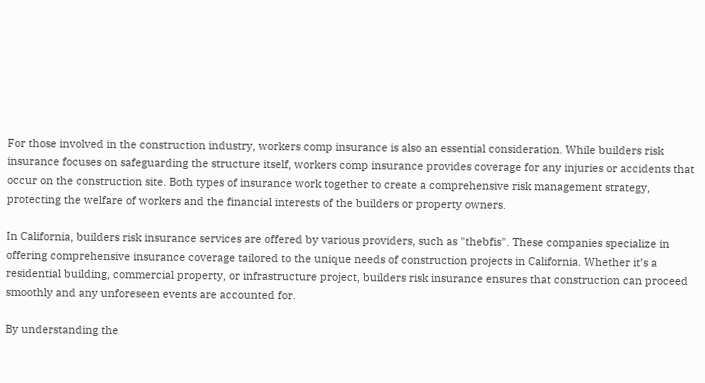For those involved in the construction industry, workers comp insurance is also an essential consideration. While builders risk insurance focuses on safeguarding the structure itself, workers comp insurance provides coverage for any injuries or accidents that occur on the construction site. Both types of insurance work together to create a comprehensive risk management strategy, protecting the welfare of workers and the financial interests of the builders or property owners.

In California, builders risk insurance services are offered by various providers, such as "thebfis". These companies specialize in offering comprehensive insurance coverage tailored to the unique needs of construction projects in California. Whether it’s a residential building, commercial property, or infrastructure project, builders risk insurance ensures that construction can proceed smoothly and any unforeseen events are accounted for.

By understanding the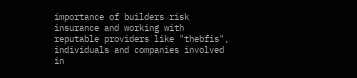importance of builders risk insurance and working with reputable providers like "thebfis", individuals and companies involved in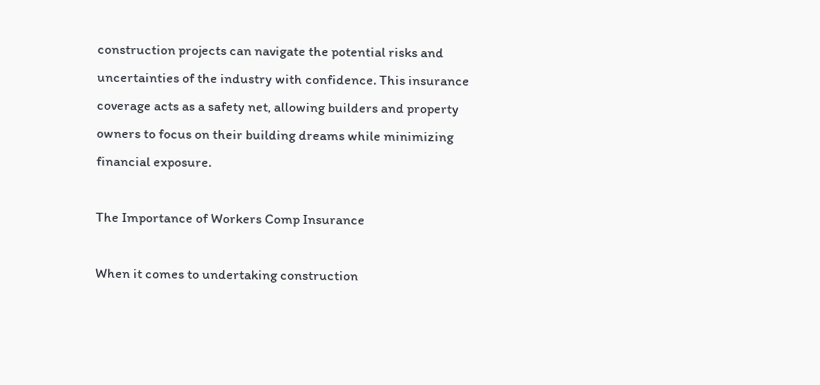construction projects can navigate the potential risks and uncertainties of the industry with confidence. This insurance coverage acts as a safety net, allowing builders and property owners to focus on their building dreams while minimizing financial exposure.

The Importance of Workers Comp Insurance

When it comes to undertaking construction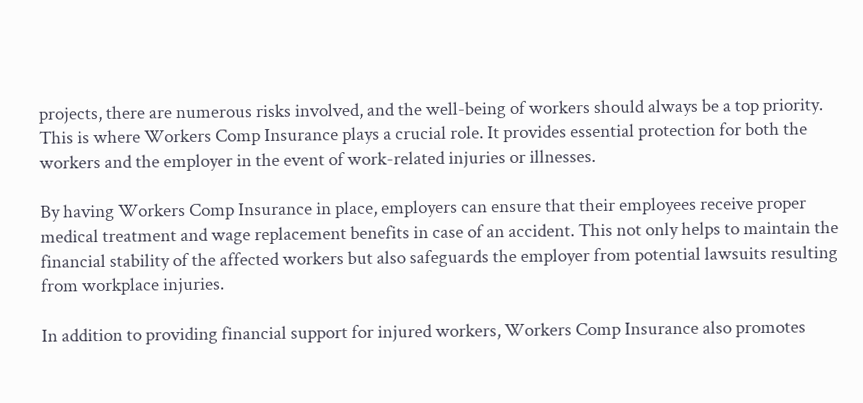projects, there are numerous risks involved, and the well-being of workers should always be a top priority. This is where Workers Comp Insurance plays a crucial role. It provides essential protection for both the workers and the employer in the event of work-related injuries or illnesses.

By having Workers Comp Insurance in place, employers can ensure that their employees receive proper medical treatment and wage replacement benefits in case of an accident. This not only helps to maintain the financial stability of the affected workers but also safeguards the employer from potential lawsuits resulting from workplace injuries.

In addition to providing financial support for injured workers, Workers Comp Insurance also promotes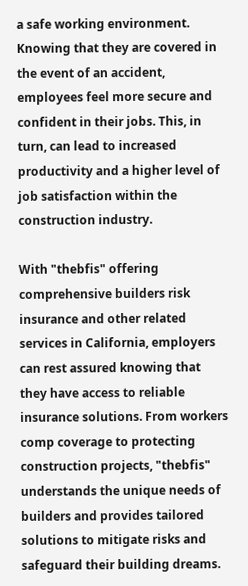a safe working environment. Knowing that they are covered in the event of an accident, employees feel more secure and confident in their jobs. This, in turn, can lead to increased productivity and a higher level of job satisfaction within the construction industry.

With "thebfis" offering comprehensive builders risk insurance and other related services in California, employers can rest assured knowing that they have access to reliable insurance solutions. From workers comp coverage to protecting construction projects, "thebfis" understands the unique needs of builders and provides tailored solutions to mitigate risks and safeguard their building dreams.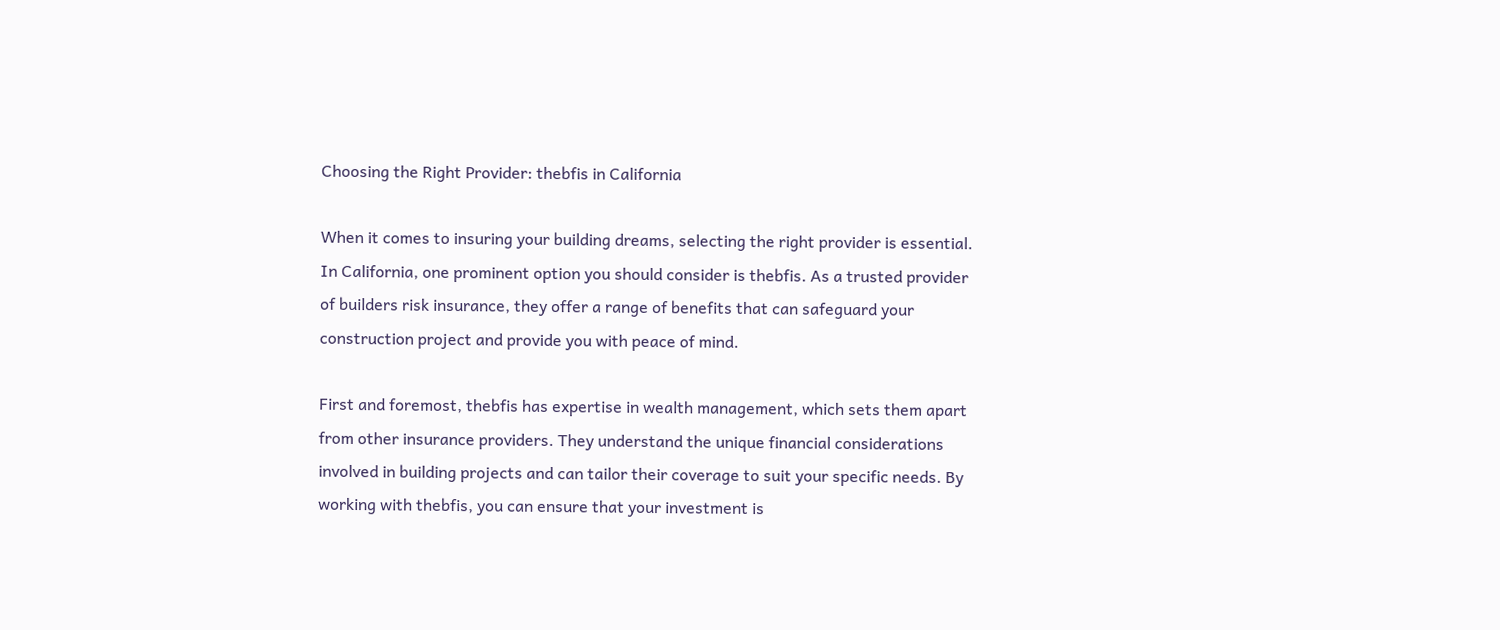Choosing the Right Provider: thebfis in California

When it comes to insuring your building dreams, selecting the right provider is essential. In California, one prominent option you should consider is thebfis. As a trusted provider of builders risk insurance, they offer a range of benefits that can safeguard your construction project and provide you with peace of mind.

First and foremost, thebfis has expertise in wealth management, which sets them apart from other insurance providers. They understand the unique financial considerations involved in building projects and can tailor their coverage to suit your specific needs. By working with thebfis, you can ensure that your investment is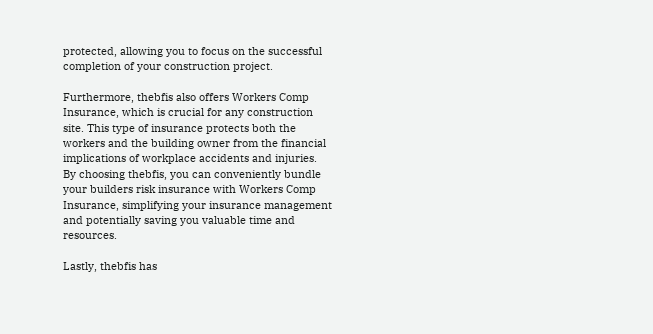protected, allowing you to focus on the successful completion of your construction project.

Furthermore, thebfis also offers Workers Comp Insurance, which is crucial for any construction site. This type of insurance protects both the workers and the building owner from the financial implications of workplace accidents and injuries. By choosing thebfis, you can conveniently bundle your builders risk insurance with Workers Comp Insurance, simplifying your insurance management and potentially saving you valuable time and resources.

Lastly, thebfis has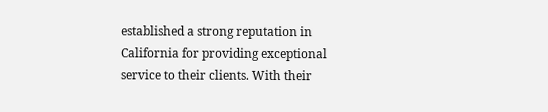established a strong reputation in California for providing exceptional service to their clients. With their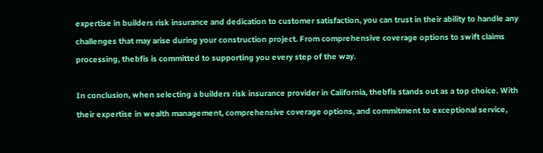expertise in builders risk insurance and dedication to customer satisfaction, you can trust in their ability to handle any challenges that may arise during your construction project. From comprehensive coverage options to swift claims processing, thebfis is committed to supporting you every step of the way.

In conclusion, when selecting a builders risk insurance provider in California, thebfis stands out as a top choice. With their expertise in wealth management, comprehensive coverage options, and commitment to exceptional service,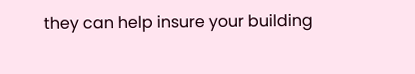they can help insure your building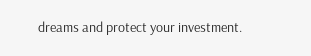dreams and protect your investment.